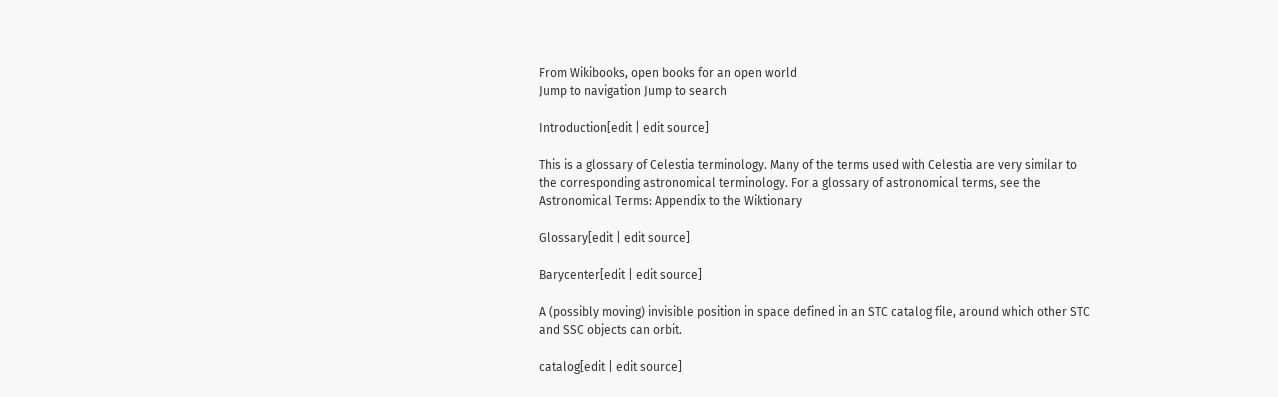From Wikibooks, open books for an open world
Jump to navigation Jump to search

Introduction[edit | edit source]

This is a glossary of Celestia terminology. Many of the terms used with Celestia are very similar to the corresponding astronomical terminology. For a glossary of astronomical terms, see the Astronomical Terms: Appendix to the Wiktionary

Glossary[edit | edit source]

Barycenter[edit | edit source]

A (possibly moving) invisible position in space defined in an STC catalog file, around which other STC and SSC objects can orbit.

catalog[edit | edit source]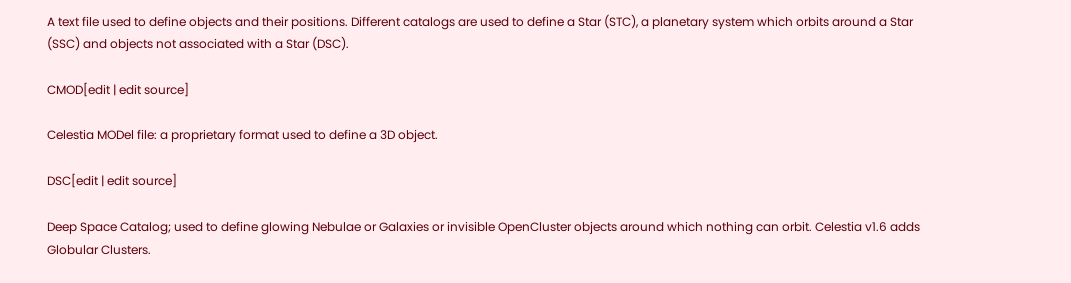A text file used to define objects and their positions. Different catalogs are used to define a Star (STC), a planetary system which orbits around a Star (SSC) and objects not associated with a Star (DSC).

CMOD[edit | edit source]

Celestia MODel file: a proprietary format used to define a 3D object.

DSC[edit | edit source]

Deep Space Catalog; used to define glowing Nebulae or Galaxies or invisible OpenCluster objects around which nothing can orbit. Celestia v1.6 adds Globular Clusters.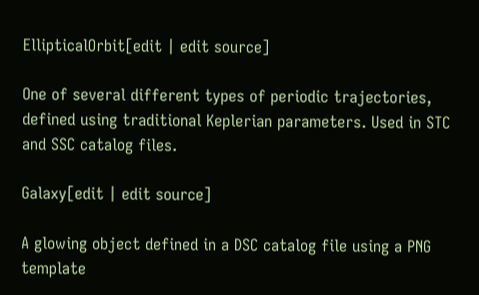EllipticalOrbit[edit | edit source]

One of several different types of periodic trajectories, defined using traditional Keplerian parameters. Used in STC and SSC catalog files.

Galaxy[edit | edit source]

A glowing object defined in a DSC catalog file using a PNG template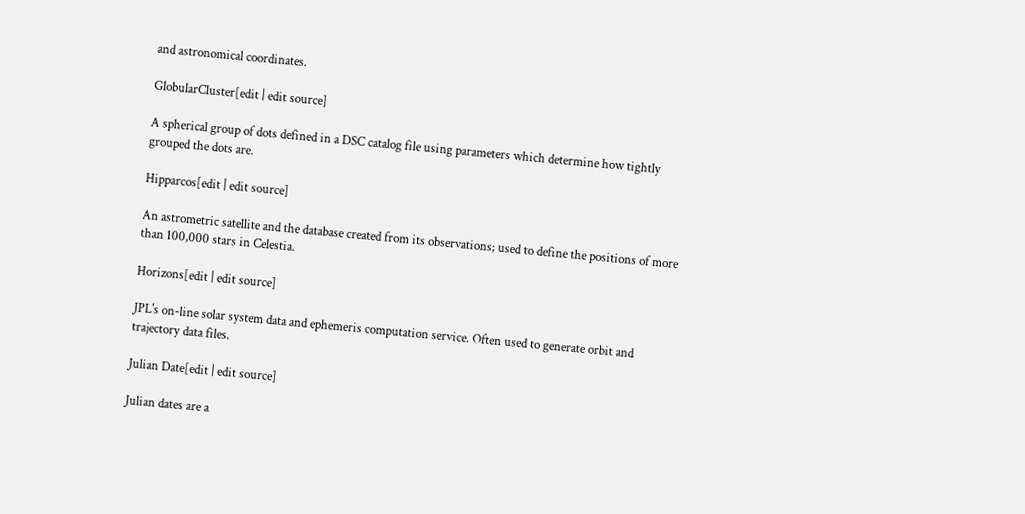and astronomical coordinates.

GlobularCluster[edit | edit source]

A spherical group of dots defined in a DSC catalog file using parameters which determine how tightly grouped the dots are.

Hipparcos[edit | edit source]

An astrometric satellite and the database created from its observations; used to define the positions of more than 100,000 stars in Celestia.

Horizons[edit | edit source]

JPL's on-line solar system data and ephemeris computation service. Often used to generate orbit and trajectory data files.

Julian Date[edit | edit source]

Julian dates are a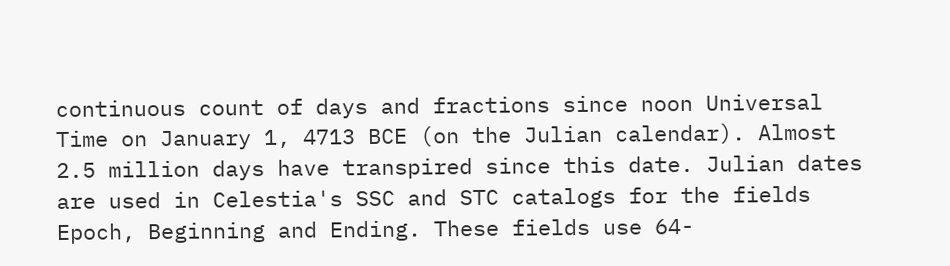continuous count of days and fractions since noon Universal Time on January 1, 4713 BCE (on the Julian calendar). Almost 2.5 million days have transpired since this date. Julian dates are used in Celestia's SSC and STC catalogs for the fields Epoch, Beginning and Ending. These fields use 64-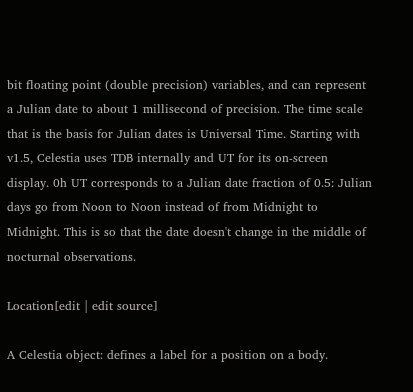bit floating point (double precision) variables, and can represent a Julian date to about 1 millisecond of precision. The time scale that is the basis for Julian dates is Universal Time. Starting with v1.5, Celestia uses TDB internally and UT for its on-screen display. 0h UT corresponds to a Julian date fraction of 0.5: Julian days go from Noon to Noon instead of from Midnight to Midnight. This is so that the date doesn't change in the middle of nocturnal observations.

Location[edit | edit source]

A Celestia object: defines a label for a position on a body.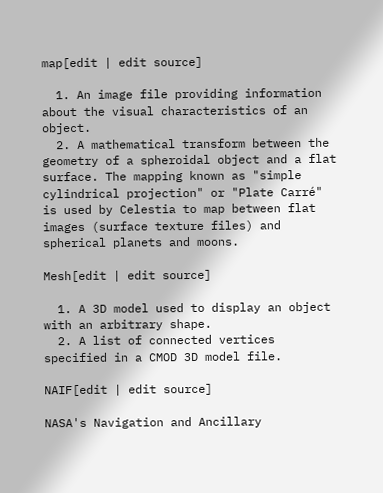map[edit | edit source]

  1. An image file providing information about the visual characteristics of an object.
  2. A mathematical transform between the geometry of a spheroidal object and a flat surface. The mapping known as "simple cylindrical projection" or "Plate Carré" is used by Celestia to map between flat images (surface texture files) and spherical planets and moons.

Mesh[edit | edit source]

  1. A 3D model used to display an object with an arbitrary shape.
  2. A list of connected vertices specified in a CMOD 3D model file.

NAIF[edit | edit source]

NASA's Navigation and Ancillary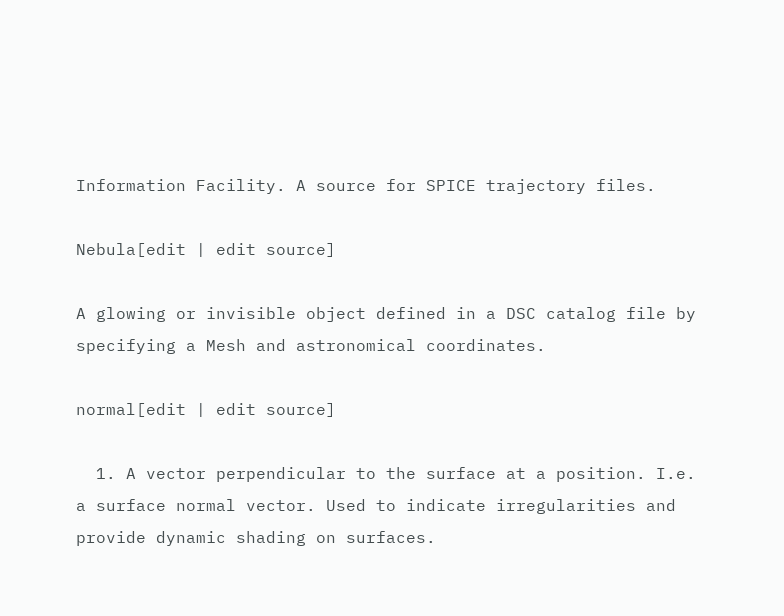Information Facility. A source for SPICE trajectory files.

Nebula[edit | edit source]

A glowing or invisible object defined in a DSC catalog file by specifying a Mesh and astronomical coordinates.

normal[edit | edit source]

  1. A vector perpendicular to the surface at a position. I.e. a surface normal vector. Used to indicate irregularities and provide dynamic shading on surfaces.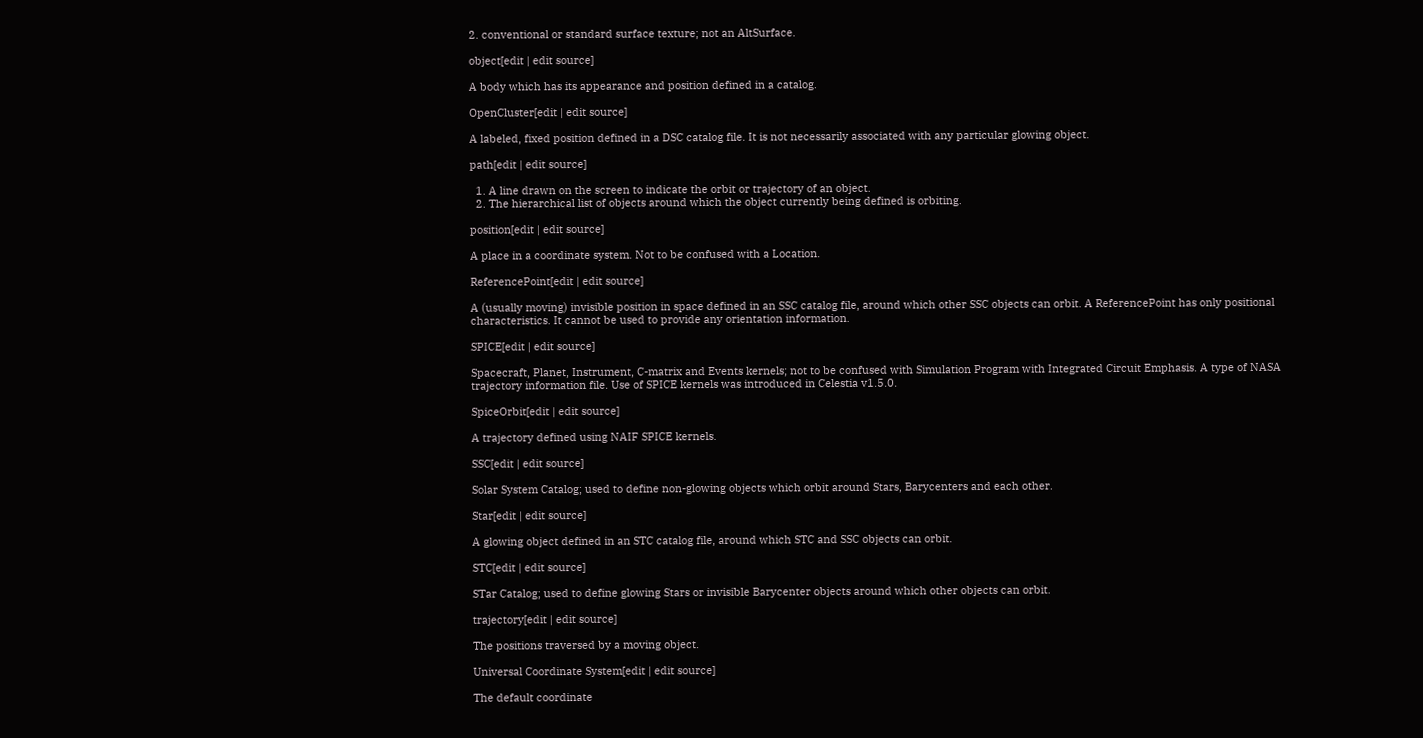2. conventional or standard surface texture; not an AltSurface.

object[edit | edit source]

A body which has its appearance and position defined in a catalog.

OpenCluster[edit | edit source]

A labeled, fixed position defined in a DSC catalog file. It is not necessarily associated with any particular glowing object.

path[edit | edit source]

  1. A line drawn on the screen to indicate the orbit or trajectory of an object.
  2. The hierarchical list of objects around which the object currently being defined is orbiting.

position[edit | edit source]

A place in a coordinate system. Not to be confused with a Location.

ReferencePoint[edit | edit source]

A (usually moving) invisible position in space defined in an SSC catalog file, around which other SSC objects can orbit. A ReferencePoint has only positional characteristics. It cannot be used to provide any orientation information.

SPICE[edit | edit source]

Spacecraft, Planet, Instrument, C-matrix and Events kernels; not to be confused with Simulation Program with Integrated Circuit Emphasis. A type of NASA trajectory information file. Use of SPICE kernels was introduced in Celestia v1.5.0.

SpiceOrbit[edit | edit source]

A trajectory defined using NAIF SPICE kernels.

SSC[edit | edit source]

Solar System Catalog; used to define non-glowing objects which orbit around Stars, Barycenters and each other.

Star[edit | edit source]

A glowing object defined in an STC catalog file, around which STC and SSC objects can orbit.

STC[edit | edit source]

STar Catalog; used to define glowing Stars or invisible Barycenter objects around which other objects can orbit.

trajectory[edit | edit source]

The positions traversed by a moving object.

Universal Coordinate System[edit | edit source]

The default coordinate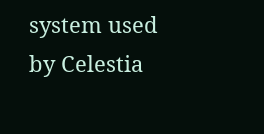system used by Celestia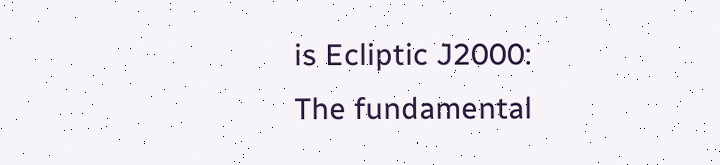is Ecliptic J2000:
The fundamental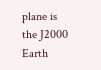plane is the J2000 Earth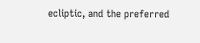ecliptic, and the preferred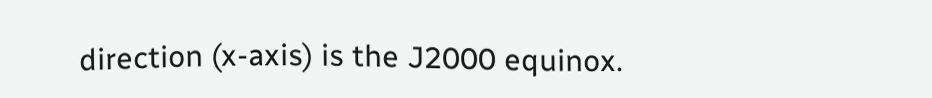direction (x-axis) is the J2000 equinox.